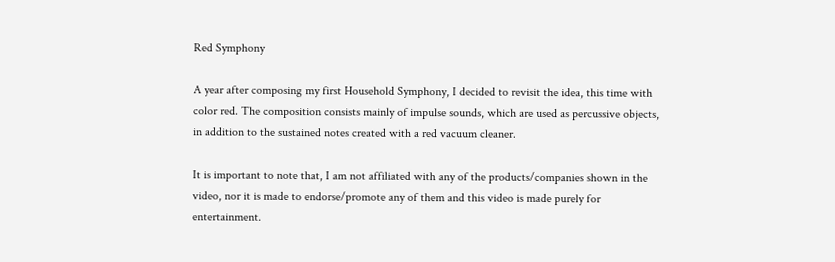Red Symphony

A year after composing my first Household Symphony, I decided to revisit the idea, this time with color red. The composition consists mainly of impulse sounds, which are used as percussive objects, in addition to the sustained notes created with a red vacuum cleaner.

It is important to note that, I am not affiliated with any of the products/companies shown in the video, nor it is made to endorse/promote any of them and this video is made purely for entertainment.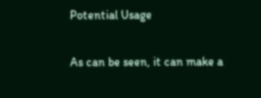Potential Usage

As can be seen, it can make a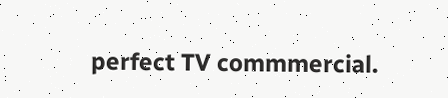perfect TV commmercial.